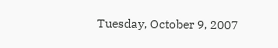Tuesday, October 9, 2007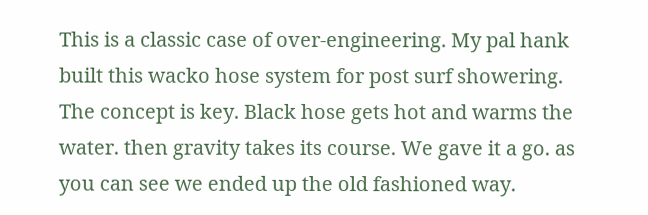This is a classic case of over-engineering. My pal hank built this wacko hose system for post surf showering.
The concept is key. Black hose gets hot and warms the water. then gravity takes its course. We gave it a go. as you can see we ended up the old fashioned way.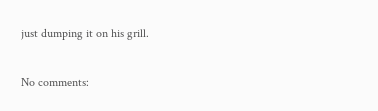just dumping it on his grill.


No comments: